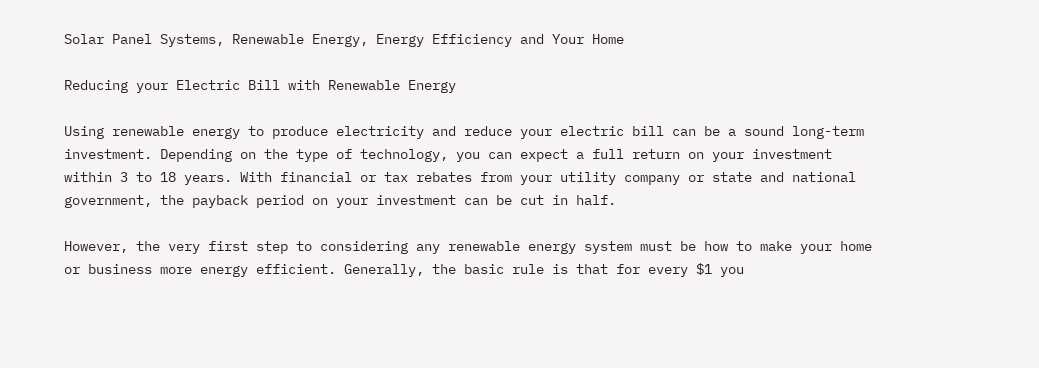Solar Panel Systems, Renewable Energy, Energy Efficiency and Your Home

Reducing your Electric Bill with Renewable Energy

Using renewable energy to produce electricity and reduce your electric bill can be a sound long-term investment. Depending on the type of technology, you can expect a full return on your investment within 3 to 18 years. With financial or tax rebates from your utility company or state and national government, the payback period on your investment can be cut in half.

However, the very first step to considering any renewable energy system must be how to make your home or business more energy efficient. Generally, the basic rule is that for every $1 you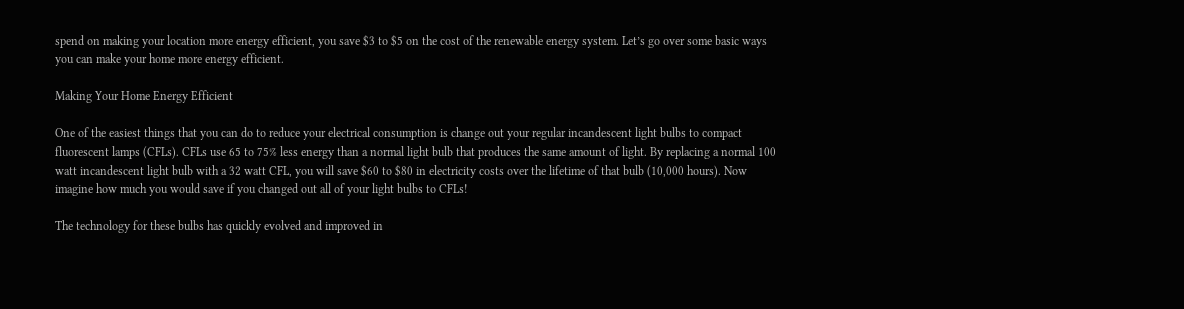spend on making your location more energy efficient, you save $3 to $5 on the cost of the renewable energy system. Let’s go over some basic ways you can make your home more energy efficient.

Making Your Home Energy Efficient

One of the easiest things that you can do to reduce your electrical consumption is change out your regular incandescent light bulbs to compact fluorescent lamps (CFLs). CFLs use 65 to 75% less energy than a normal light bulb that produces the same amount of light. By replacing a normal 100 watt incandescent light bulb with a 32 watt CFL, you will save $60 to $80 in electricity costs over the lifetime of that bulb (10,000 hours). Now imagine how much you would save if you changed out all of your light bulbs to CFLs!

The technology for these bulbs has quickly evolved and improved in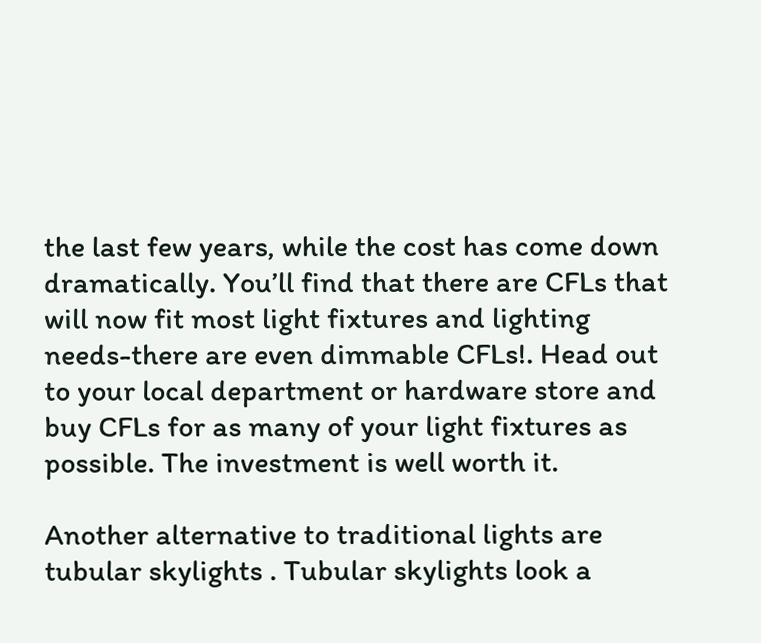the last few years, while the cost has come down dramatically. You’ll find that there are CFLs that will now fit most light fixtures and lighting needs-there are even dimmable CFLs!. Head out to your local department or hardware store and buy CFLs for as many of your light fixtures as possible. The investment is well worth it.

Another alternative to traditional lights are tubular skylights . Tubular skylights look a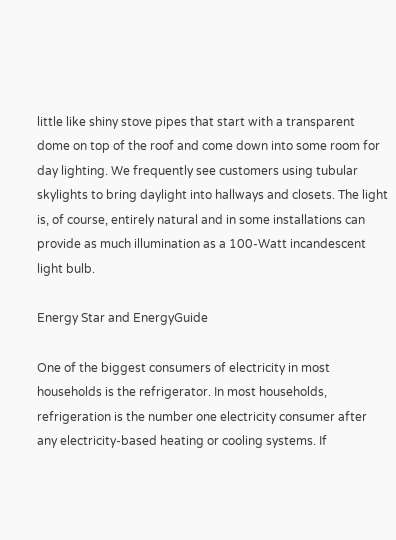little like shiny stove pipes that start with a transparent dome on top of the roof and come down into some room for day lighting. We frequently see customers using tubular skylights to bring daylight into hallways and closets. The light is, of course, entirely natural and in some installations can provide as much illumination as a 100-Watt incandescent light bulb.

Energy Star and EnergyGuide

One of the biggest consumers of electricity in most households is the refrigerator. In most households, refrigeration is the number one electricity consumer after any electricity-based heating or cooling systems. If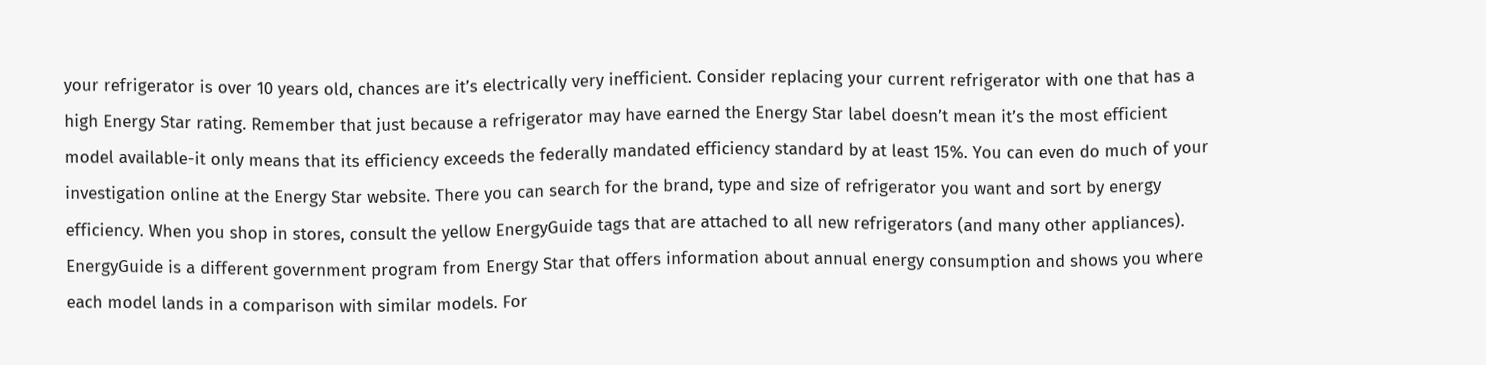your refrigerator is over 10 years old, chances are it’s electrically very inefficient. Consider replacing your current refrigerator with one that has a high Energy Star rating. Remember that just because a refrigerator may have earned the Energy Star label doesn’t mean it’s the most efficient model available-it only means that its efficiency exceeds the federally mandated efficiency standard by at least 15%. You can even do much of your investigation online at the Energy Star website. There you can search for the brand, type and size of refrigerator you want and sort by energy efficiency. When you shop in stores, consult the yellow EnergyGuide tags that are attached to all new refrigerators (and many other appliances). EnergyGuide is a different government program from Energy Star that offers information about annual energy consumption and shows you where each model lands in a comparison with similar models. For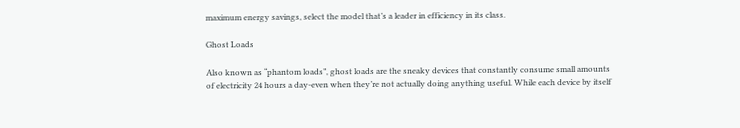maximum energy savings, select the model that’s a leader in efficiency in its class.

Ghost Loads

Also known as “phantom loads”, ghost loads are the sneaky devices that constantly consume small amounts of electricity 24 hours a day-even when they’re not actually doing anything useful. While each device by itself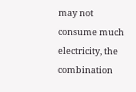may not consume much electricity, the combination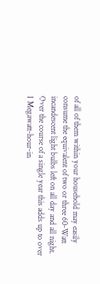of all of them within your household may easily consume the equivalent of two or three 60-Watt incandescent light bulbs left on all day and all night. Over the course of a single year this adds up to over 1 Megawatt-hour-in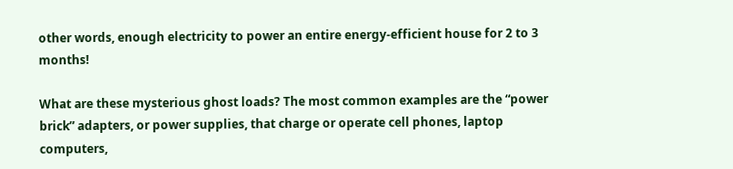other words, enough electricity to power an entire energy-efficient house for 2 to 3 months!

What are these mysterious ghost loads? The most common examples are the “power brick” adapters, or power supplies, that charge or operate cell phones, laptop computers,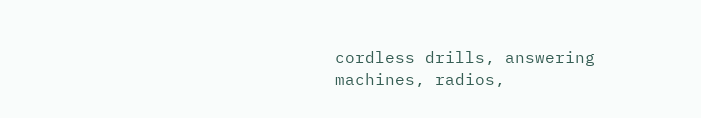cordless drills, answering machines, radios,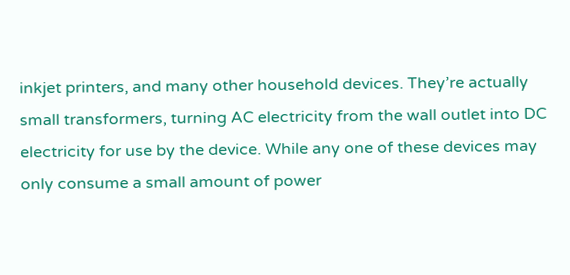inkjet printers, and many other household devices. They’re actually small transformers, turning AC electricity from the wall outlet into DC electricity for use by the device. While any one of these devices may only consume a small amount of power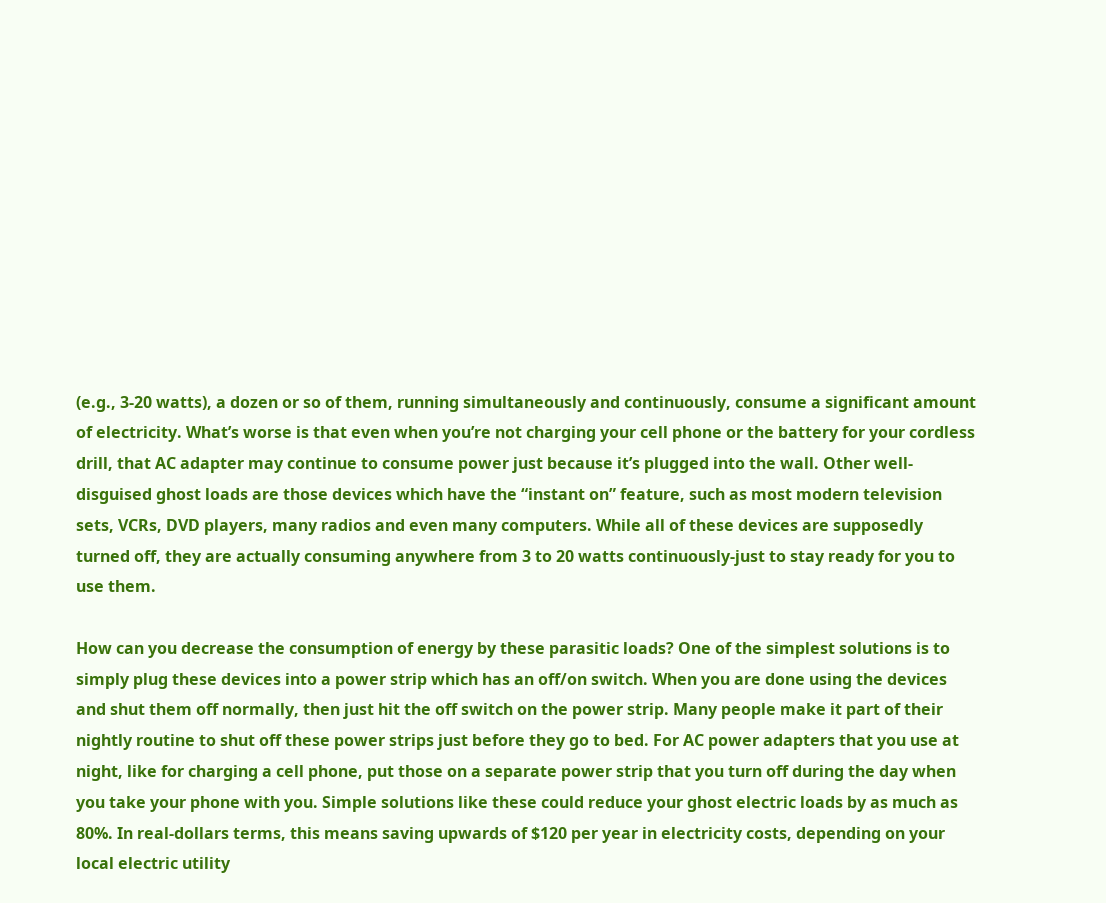(e.g., 3-20 watts), a dozen or so of them, running simultaneously and continuously, consume a significant amount of electricity. What’s worse is that even when you’re not charging your cell phone or the battery for your cordless drill, that AC adapter may continue to consume power just because it’s plugged into the wall. Other well-disguised ghost loads are those devices which have the “instant on” feature, such as most modern television sets, VCRs, DVD players, many radios and even many computers. While all of these devices are supposedly turned off, they are actually consuming anywhere from 3 to 20 watts continuously-just to stay ready for you to use them.

How can you decrease the consumption of energy by these parasitic loads? One of the simplest solutions is to simply plug these devices into a power strip which has an off/on switch. When you are done using the devices and shut them off normally, then just hit the off switch on the power strip. Many people make it part of their nightly routine to shut off these power strips just before they go to bed. For AC power adapters that you use at night, like for charging a cell phone, put those on a separate power strip that you turn off during the day when you take your phone with you. Simple solutions like these could reduce your ghost electric loads by as much as 80%. In real-dollars terms, this means saving upwards of $120 per year in electricity costs, depending on your local electric utility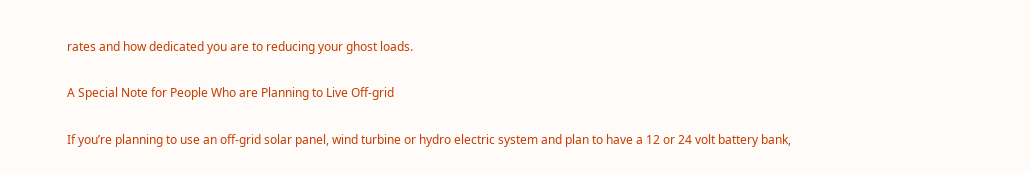rates and how dedicated you are to reducing your ghost loads.

A Special Note for People Who are Planning to Live Off-grid

If you’re planning to use an off-grid solar panel, wind turbine or hydro electric system and plan to have a 12 or 24 volt battery bank,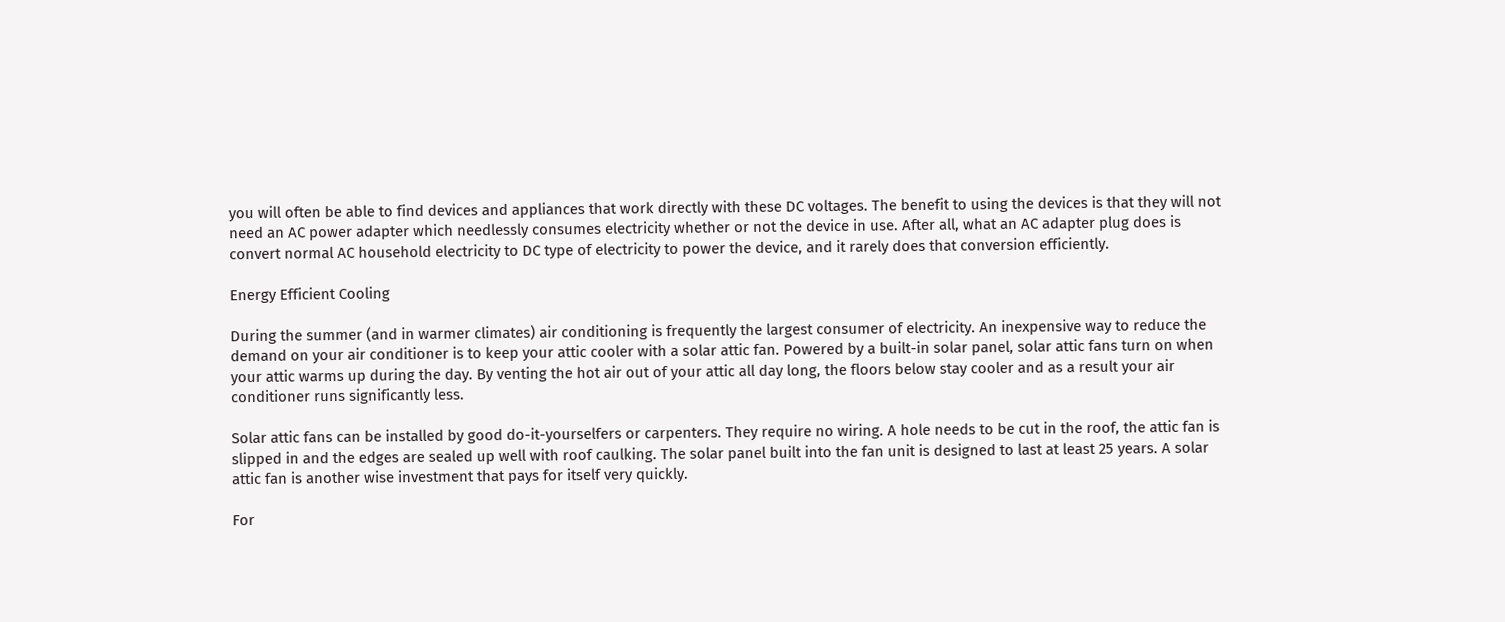you will often be able to find devices and appliances that work directly with these DC voltages. The benefit to using the devices is that they will not need an AC power adapter which needlessly consumes electricity whether or not the device in use. After all, what an AC adapter plug does is convert normal AC household electricity to DC type of electricity to power the device, and it rarely does that conversion efficiently.

Energy Efficient Cooling

During the summer (and in warmer climates) air conditioning is frequently the largest consumer of electricity. An inexpensive way to reduce the demand on your air conditioner is to keep your attic cooler with a solar attic fan. Powered by a built-in solar panel, solar attic fans turn on when your attic warms up during the day. By venting the hot air out of your attic all day long, the floors below stay cooler and as a result your air conditioner runs significantly less.

Solar attic fans can be installed by good do-it-yourselfers or carpenters. They require no wiring. A hole needs to be cut in the roof, the attic fan is slipped in and the edges are sealed up well with roof caulking. The solar panel built into the fan unit is designed to last at least 25 years. A solar attic fan is another wise investment that pays for itself very quickly.

For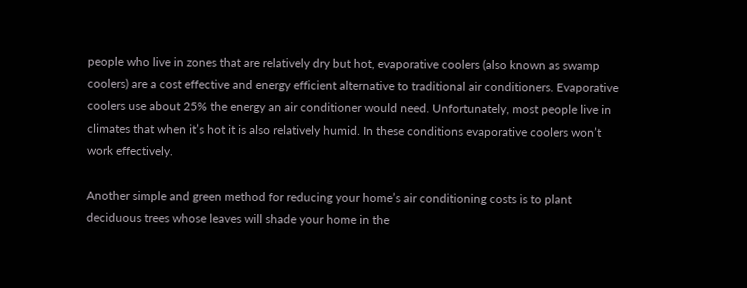people who live in zones that are relatively dry but hot, evaporative coolers (also known as swamp coolers) are a cost effective and energy efficient alternative to traditional air conditioners. Evaporative coolers use about 25% the energy an air conditioner would need. Unfortunately, most people live in climates that when it’s hot it is also relatively humid. In these conditions evaporative coolers won’t work effectively.

Another simple and green method for reducing your home’s air conditioning costs is to plant deciduous trees whose leaves will shade your home in the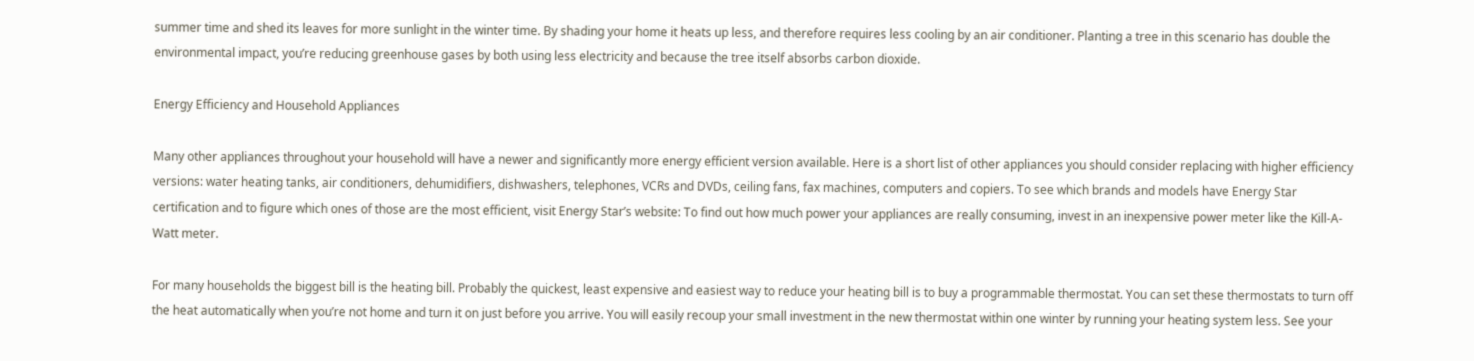summer time and shed its leaves for more sunlight in the winter time. By shading your home it heats up less, and therefore requires less cooling by an air conditioner. Planting a tree in this scenario has double the environmental impact, you’re reducing greenhouse gases by both using less electricity and because the tree itself absorbs carbon dioxide.

Energy Efficiency and Household Appliances

Many other appliances throughout your household will have a newer and significantly more energy efficient version available. Here is a short list of other appliances you should consider replacing with higher efficiency versions: water heating tanks, air conditioners, dehumidifiers, dishwashers, telephones, VCRs and DVDs, ceiling fans, fax machines, computers and copiers. To see which brands and models have Energy Star certification and to figure which ones of those are the most efficient, visit Energy Star’s website: To find out how much power your appliances are really consuming, invest in an inexpensive power meter like the Kill-A-Watt meter.

For many households the biggest bill is the heating bill. Probably the quickest, least expensive and easiest way to reduce your heating bill is to buy a programmable thermostat. You can set these thermostats to turn off the heat automatically when you’re not home and turn it on just before you arrive. You will easily recoup your small investment in the new thermostat within one winter by running your heating system less. See your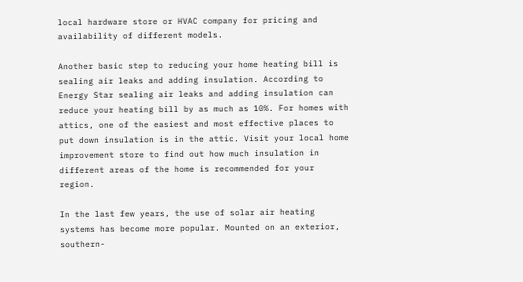local hardware store or HVAC company for pricing and availability of different models.

Another basic step to reducing your home heating bill is sealing air leaks and adding insulation. According to Energy Star sealing air leaks and adding insulation can reduce your heating bill by as much as 10%. For homes with attics, one of the easiest and most effective places to put down insulation is in the attic. Visit your local home improvement store to find out how much insulation in different areas of the home is recommended for your region.

In the last few years, the use of solar air heating systems has become more popular. Mounted on an exterior, southern-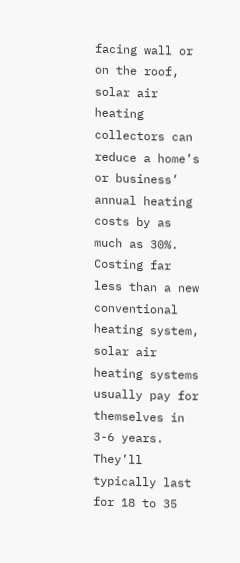facing wall or on the roof, solar air heating collectors can reduce a home’s or business’ annual heating costs by as much as 30%. Costing far less than a new conventional heating system, solar air heating systems usually pay for themselves in 3-6 years. They’ll typically last for 18 to 35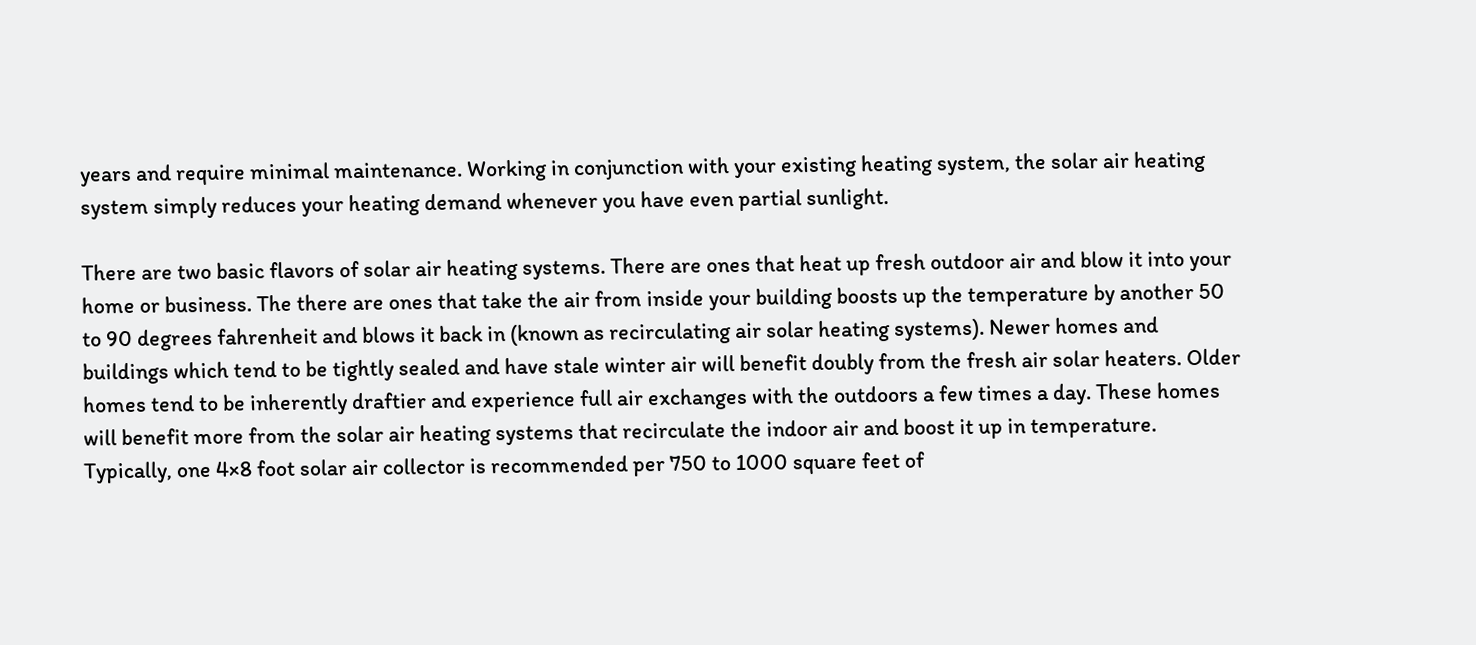years and require minimal maintenance. Working in conjunction with your existing heating system, the solar air heating system simply reduces your heating demand whenever you have even partial sunlight.

There are two basic flavors of solar air heating systems. There are ones that heat up fresh outdoor air and blow it into your home or business. The there are ones that take the air from inside your building boosts up the temperature by another 50 to 90 degrees fahrenheit and blows it back in (known as recirculating air solar heating systems). Newer homes and buildings which tend to be tightly sealed and have stale winter air will benefit doubly from the fresh air solar heaters. Older homes tend to be inherently draftier and experience full air exchanges with the outdoors a few times a day. These homes will benefit more from the solar air heating systems that recirculate the indoor air and boost it up in temperature. Typically, one 4×8 foot solar air collector is recommended per 750 to 1000 square feet of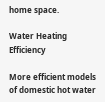home space.

Water Heating Efficiency

More efficient models of domestic hot water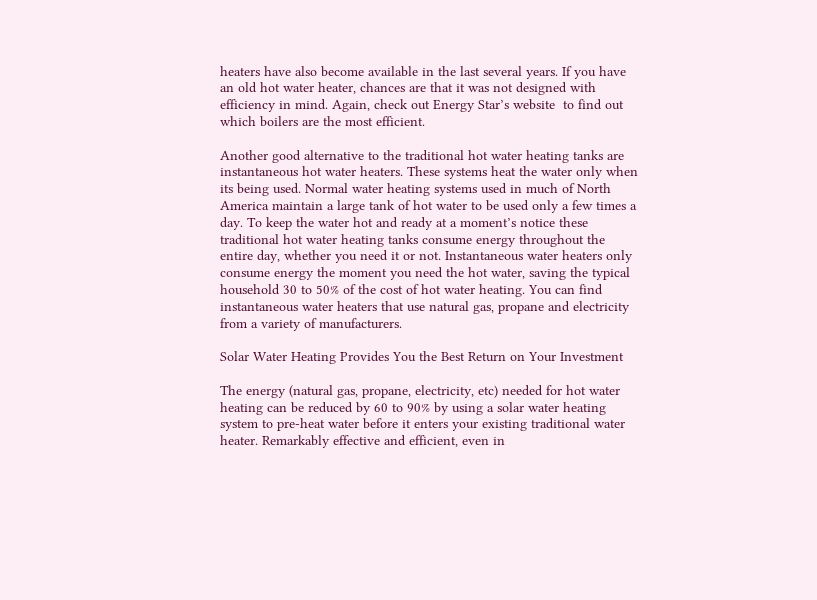heaters have also become available in the last several years. If you have an old hot water heater, chances are that it was not designed with efficiency in mind. Again, check out Energy Star’s website  to find out which boilers are the most efficient.

Another good alternative to the traditional hot water heating tanks are instantaneous hot water heaters. These systems heat the water only when its being used. Normal water heating systems used in much of North America maintain a large tank of hot water to be used only a few times a day. To keep the water hot and ready at a moment’s notice these traditional hot water heating tanks consume energy throughout the entire day, whether you need it or not. Instantaneous water heaters only consume energy the moment you need the hot water, saving the typical household 30 to 50% of the cost of hot water heating. You can find instantaneous water heaters that use natural gas, propane and electricity from a variety of manufacturers.

Solar Water Heating Provides You the Best Return on Your Investment

The energy (natural gas, propane, electricity, etc) needed for hot water heating can be reduced by 60 to 90% by using a solar water heating system to pre-heat water before it enters your existing traditional water heater. Remarkably effective and efficient, even in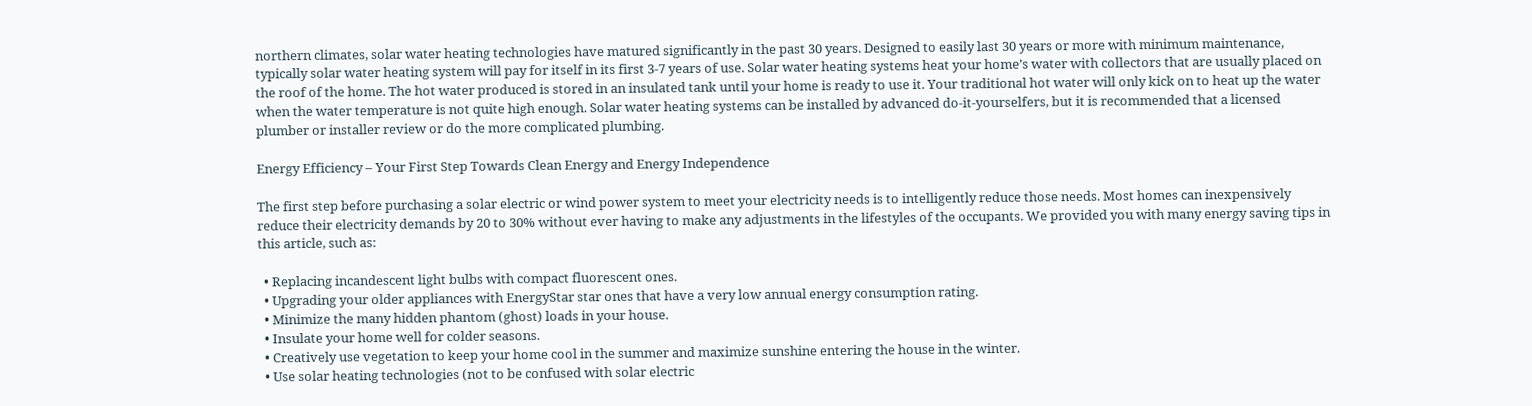northern climates, solar water heating technologies have matured significantly in the past 30 years. Designed to easily last 30 years or more with minimum maintenance, typically solar water heating system will pay for itself in its first 3-7 years of use. Solar water heating systems heat your home’s water with collectors that are usually placed on the roof of the home. The hot water produced is stored in an insulated tank until your home is ready to use it. Your traditional hot water will only kick on to heat up the water when the water temperature is not quite high enough. Solar water heating systems can be installed by advanced do-it-yourselfers, but it is recommended that a licensed plumber or installer review or do the more complicated plumbing.

Energy Efficiency – Your First Step Towards Clean Energy and Energy Independence

The first step before purchasing a solar electric or wind power system to meet your electricity needs is to intelligently reduce those needs. Most homes can inexpensively reduce their electricity demands by 20 to 30% without ever having to make any adjustments in the lifestyles of the occupants. We provided you with many energy saving tips in this article, such as:

  • Replacing incandescent light bulbs with compact fluorescent ones.
  • Upgrading your older appliances with EnergyStar star ones that have a very low annual energy consumption rating.
  • Minimize the many hidden phantom (ghost) loads in your house.
  • Insulate your home well for colder seasons.
  • Creatively use vegetation to keep your home cool in the summer and maximize sunshine entering the house in the winter.
  • Use solar heating technologies (not to be confused with solar electric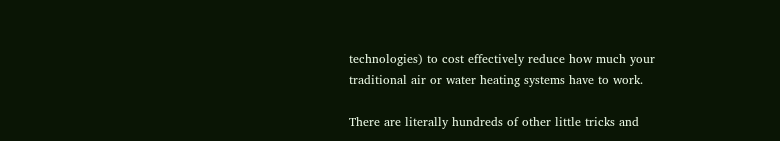technologies) to cost effectively reduce how much your traditional air or water heating systems have to work.

There are literally hundreds of other little tricks and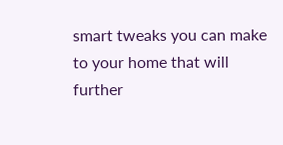smart tweaks you can make to your home that will further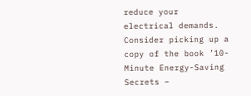reduce your electrical demands. Consider picking up a copy of the book ’10-Minute Energy-Saving Secrets –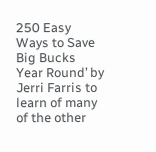250 Easy Ways to Save Big Bucks Year Round’ by Jerri Farris to learn of many of the other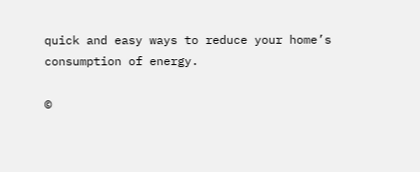quick and easy ways to reduce your home’s consumption of energy.

©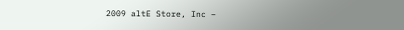2009 altE Store, Inc –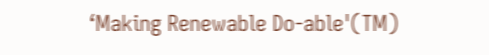‘Making Renewable Do-able'(TM)